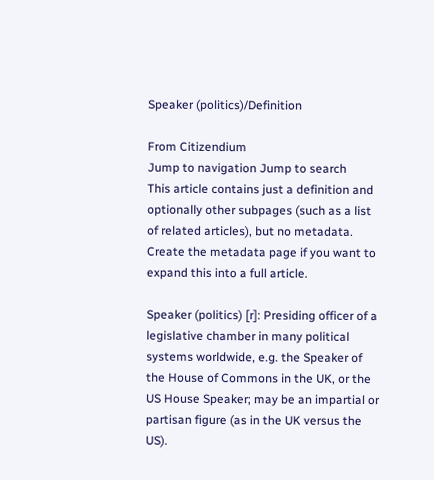Speaker (politics)/Definition

From Citizendium
Jump to navigation Jump to search
This article contains just a definition and optionally other subpages (such as a list of related articles), but no metadata. Create the metadata page if you want to expand this into a full article.

Speaker (politics) [r]: Presiding officer of a legislative chamber in many political systems worldwide, e.g. the Speaker of the House of Commons in the UK, or the US House Speaker; may be an impartial or partisan figure (as in the UK versus the US).